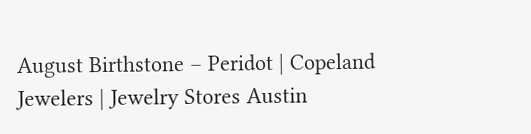August Birthstone – Peridot | Copeland Jewelers | Jewelry Stores Austin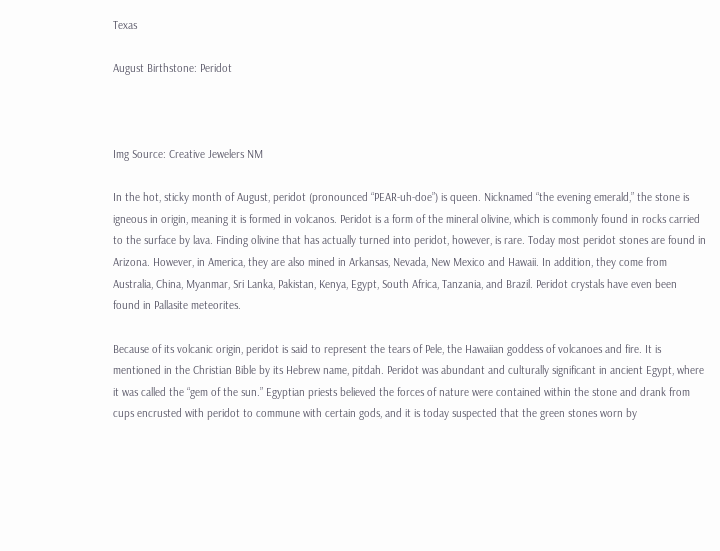Texas

August Birthstone: Peridot



Img Source: Creative Jewelers NM

In the hot, sticky month of August, peridot (pronounced “PEAR-uh-doe”) is queen. Nicknamed “the evening emerald,” the stone is igneous in origin, meaning it is formed in volcanos. Peridot is a form of the mineral olivine, which is commonly found in rocks carried to the surface by lava. Finding olivine that has actually turned into peridot, however, is rare. Today most peridot stones are found in Arizona. However, in America, they are also mined in Arkansas, Nevada, New Mexico and Hawaii. In addition, they come from Australia, China, Myanmar, Sri Lanka, Pakistan, Kenya, Egypt, South Africa, Tanzania, and Brazil. Peridot crystals have even been found in Pallasite meteorites.

Because of its volcanic origin, peridot is said to represent the tears of Pele, the Hawaiian goddess of volcanoes and fire. It is mentioned in the Christian Bible by its Hebrew name, pitdah. Peridot was abundant and culturally significant in ancient Egypt, where it was called the “gem of the sun.” Egyptian priests believed the forces of nature were contained within the stone and drank from cups encrusted with peridot to commune with certain gods, and it is today suspected that the green stones worn by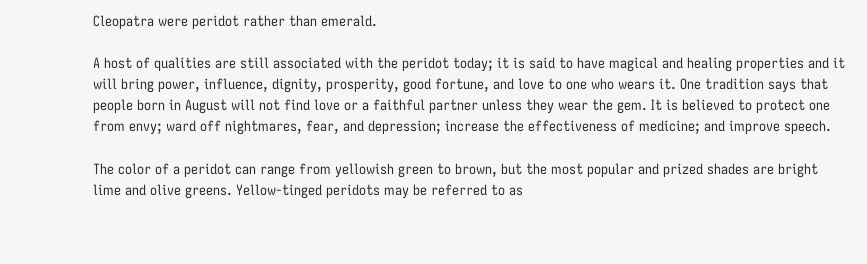Cleopatra were peridot rather than emerald.

A host of qualities are still associated with the peridot today; it is said to have magical and healing properties and it will bring power, influence, dignity, prosperity, good fortune, and love to one who wears it. One tradition says that people born in August will not find love or a faithful partner unless they wear the gem. It is believed to protect one from envy; ward off nightmares, fear, and depression; increase the effectiveness of medicine; and improve speech.

The color of a peridot can range from yellowish green to brown, but the most popular and prized shades are bright lime and olive greens. Yellow-tinged peridots may be referred to as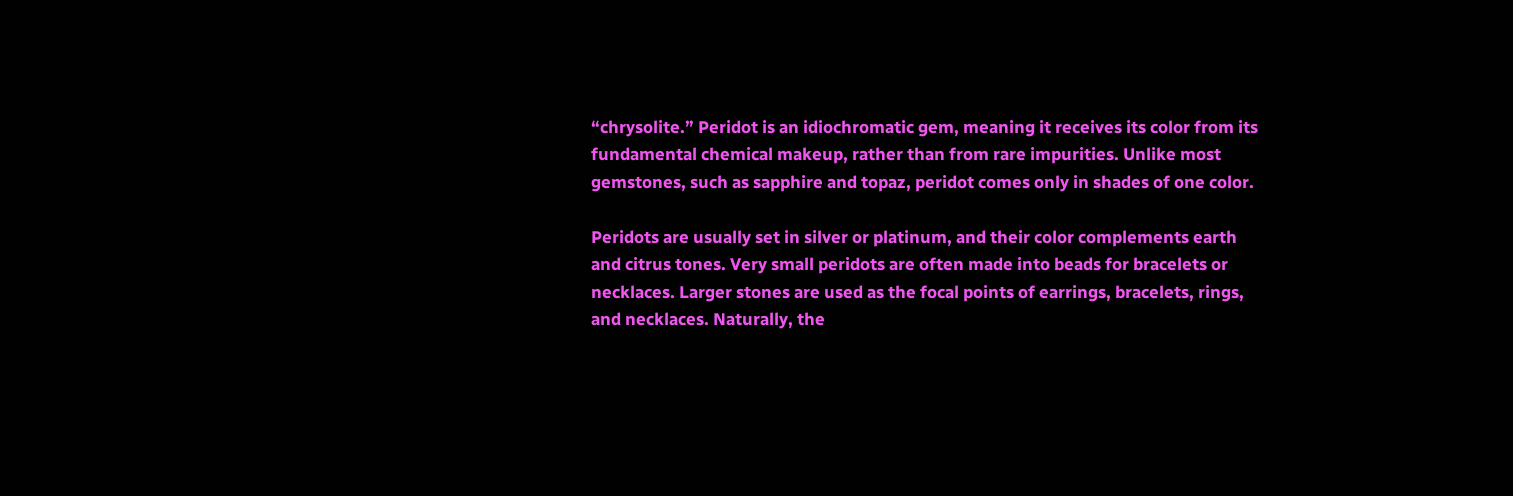“chrysolite.” Peridot is an idiochromatic gem, meaning it receives its color from its fundamental chemical makeup, rather than from rare impurities. Unlike most gemstones, such as sapphire and topaz, peridot comes only in shades of one color.

Peridots are usually set in silver or platinum, and their color complements earth and citrus tones. Very small peridots are often made into beads for bracelets or necklaces. Larger stones are used as the focal points of earrings, bracelets, rings, and necklaces. Naturally, the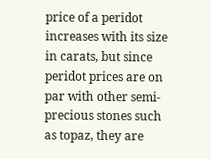price of a peridot increases with its size in carats, but since peridot prices are on par with other semi-precious stones such as topaz, they are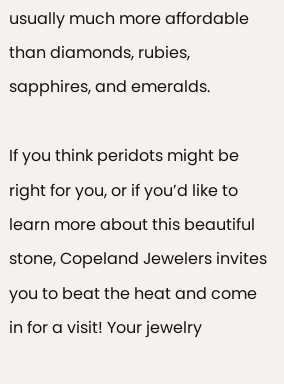usually much more affordable than diamonds, rubies, sapphires, and emeralds.

If you think peridots might be right for you, or if you’d like to learn more about this beautiful stone, Copeland Jewelers invites you to beat the heat and come in for a visit! Your jewelry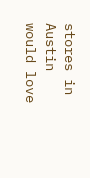stores in Austin would love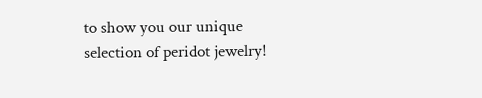to show you our unique selection of peridot jewelry!